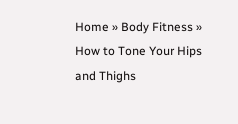Home » Body Fitness » How to Tone Your Hips and Thighs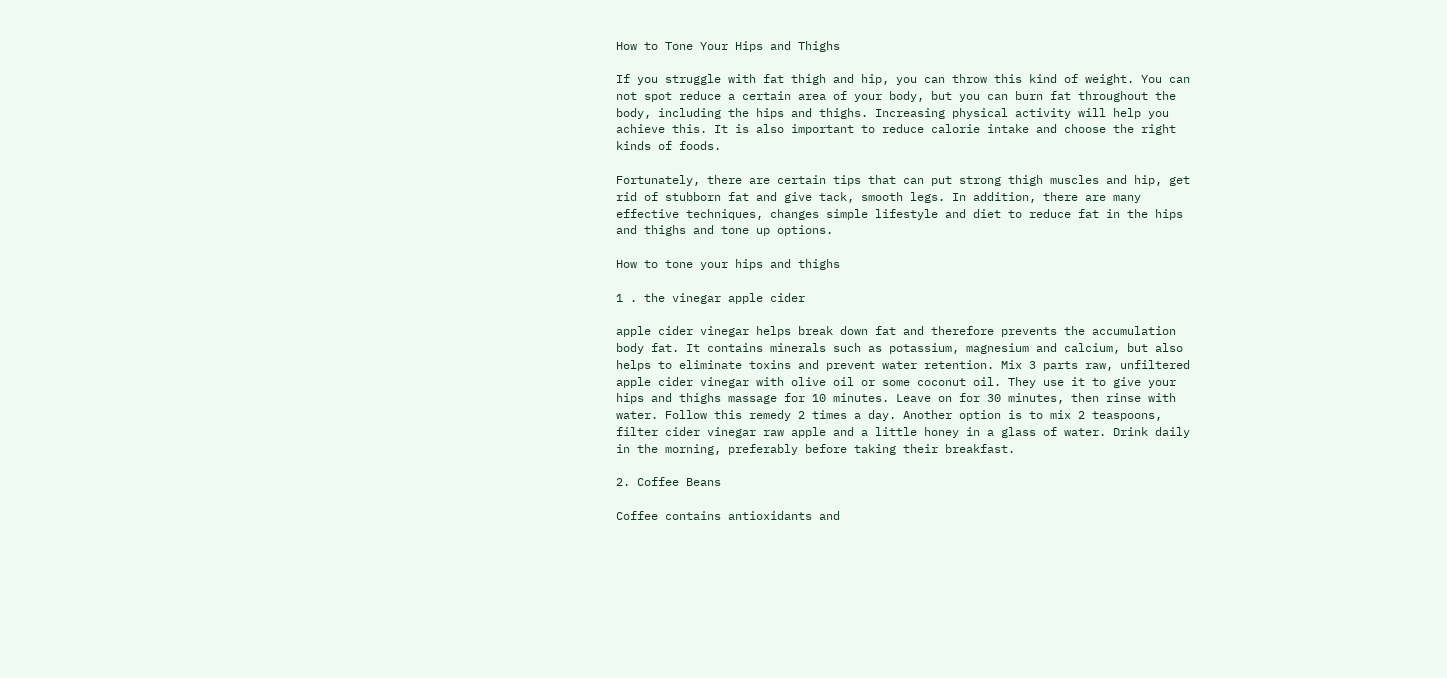How to Tone Your Hips and Thighs

If you struggle with fat thigh and hip, you can throw this kind of weight. You can not spot reduce a certain area of your body, but you can burn fat throughout the body, including the hips and thighs. Increasing physical activity will help you achieve this. It is also important to reduce calorie intake and choose the right kinds of foods.

Fortunately, there are certain tips that can put strong thigh muscles and hip, get rid of stubborn fat and give tack, smooth legs. In addition, there are many effective techniques, changes simple lifestyle and diet to reduce fat in the hips and thighs and tone up options.

How to tone your hips and thighs

1 . the vinegar apple cider

apple cider vinegar helps break down fat and therefore prevents the accumulation body fat. It contains minerals such as potassium, magnesium and calcium, but also helps to eliminate toxins and prevent water retention. Mix 3 parts raw, unfiltered apple cider vinegar with olive oil or some coconut oil. They use it to give your hips and thighs massage for 10 minutes. Leave on for 30 minutes, then rinse with water. Follow this remedy 2 times a day. Another option is to mix 2 teaspoons, filter cider vinegar raw apple and a little honey in a glass of water. Drink daily in the morning, preferably before taking their breakfast.

2. Coffee Beans

Coffee contains antioxidants and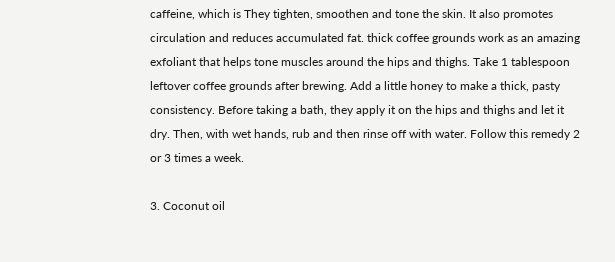caffeine, which is They tighten, smoothen and tone the skin. It also promotes circulation and reduces accumulated fat. thick coffee grounds work as an amazing exfoliant that helps tone muscles around the hips and thighs. Take 1 tablespoon leftover coffee grounds after brewing. Add a little honey to make a thick, pasty consistency. Before taking a bath, they apply it on the hips and thighs and let it dry. Then, with wet hands, rub and then rinse off with water. Follow this remedy 2 or 3 times a week.

3. Coconut oil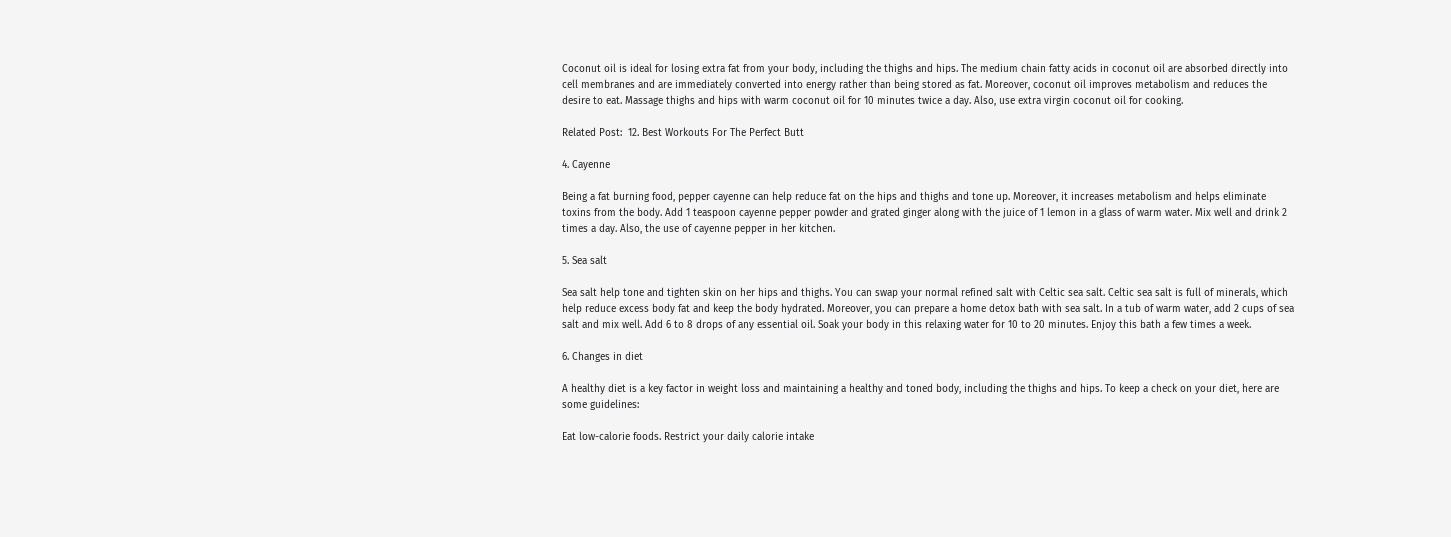Coconut oil is ideal for losing extra fat from your body, including the thighs and hips. The medium chain fatty acids in coconut oil are absorbed directly into cell membranes and are immediately converted into energy rather than being stored as fat. Moreover, coconut oil improves metabolism and reduces the desire to eat. Massage thighs and hips with warm coconut oil for 10 minutes twice a day. Also, use extra virgin coconut oil for cooking.

Related Post:  12. Best Workouts For The Perfect Butt

4. Cayenne

Being a fat burning food, pepper cayenne can help reduce fat on the hips and thighs and tone up. Moreover, it increases metabolism and helps eliminate toxins from the body. Add 1 teaspoon cayenne pepper powder and grated ginger along with the juice of 1 lemon in a glass of warm water. Mix well and drink 2 times a day. Also, the use of cayenne pepper in her kitchen.

5. Sea salt

Sea salt help tone and tighten skin on her hips and thighs. You can swap your normal refined salt with Celtic sea salt. Celtic sea salt is full of minerals, which help reduce excess body fat and keep the body hydrated. Moreover, you can prepare a home detox bath with sea salt. In a tub of warm water, add 2 cups of sea salt and mix well. Add 6 to 8 drops of any essential oil. Soak your body in this relaxing water for 10 to 20 minutes. Enjoy this bath a few times a week.

6. Changes in diet

A healthy diet is a key factor in weight loss and maintaining a healthy and toned body, including the thighs and hips. To keep a check on your diet, here are some guidelines:

Eat low-calorie foods. Restrict your daily calorie intake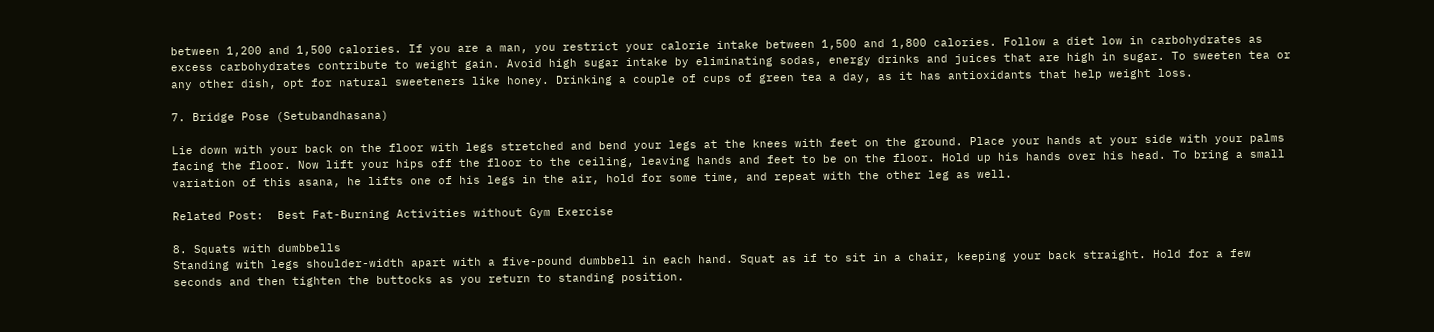between 1,200 and 1,500 calories. If you are a man, you restrict your calorie intake between 1,500 and 1,800 calories. Follow a diet low in carbohydrates as excess carbohydrates contribute to weight gain. Avoid high sugar intake by eliminating sodas, energy drinks and juices that are high in sugar. To sweeten tea or any other dish, opt for natural sweeteners like honey. Drinking a couple of cups of green tea a day, as it has antioxidants that help weight loss.

7. Bridge Pose (Setubandhasana)

Lie down with your back on the floor with legs stretched and bend your legs at the knees with feet on the ground. Place your hands at your side with your palms facing the floor. Now lift your hips off the floor to the ceiling, leaving hands and feet to be on the floor. Hold up his hands over his head. To bring a small variation of this asana, he lifts one of his legs in the air, hold for some time, and repeat with the other leg as well.

Related Post:  Best Fat-Burning Activities without Gym Exercise

8. Squats with dumbbells
Standing with legs shoulder-width apart with a five-pound dumbbell in each hand. Squat as if to sit in a chair, keeping your back straight. Hold for a few seconds and then tighten the buttocks as you return to standing position.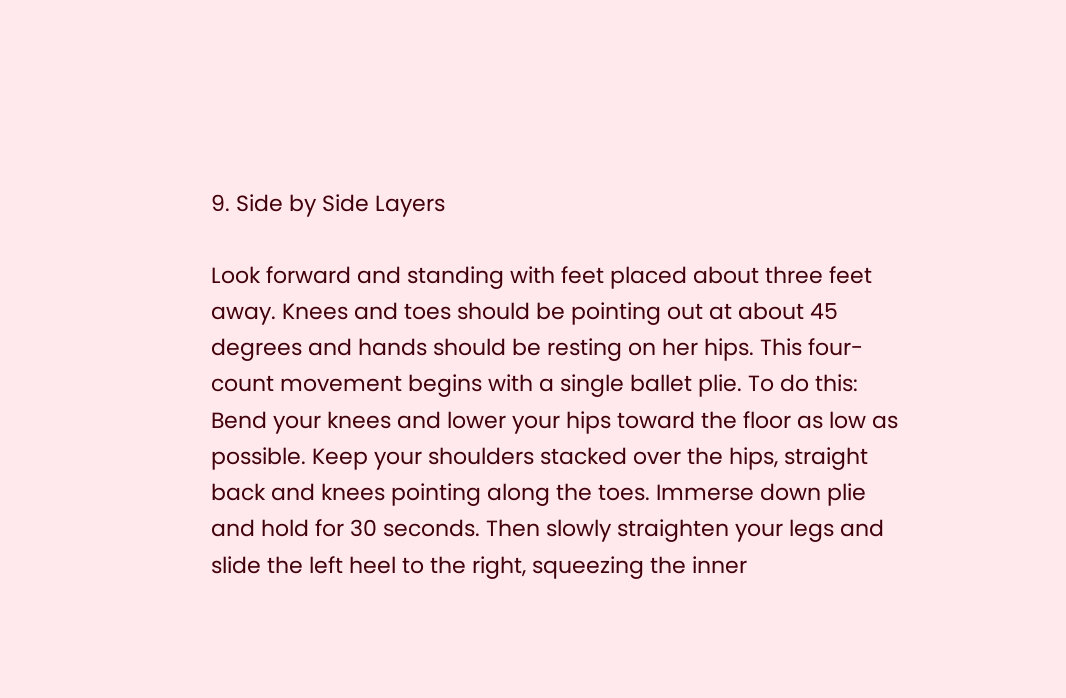9. Side by Side Layers

Look forward and standing with feet placed about three feet away. Knees and toes should be pointing out at about 45 degrees and hands should be resting on her hips. This four-count movement begins with a single ballet plie. To do this: Bend your knees and lower your hips toward the floor as low as possible. Keep your shoulders stacked over the hips, straight back and knees pointing along the toes. Immerse down plie and hold for 30 seconds. Then slowly straighten your legs and slide the left heel to the right, squeezing the inner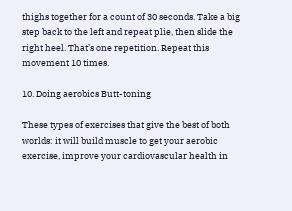thighs together for a count of 30 seconds. Take a big step back to the left and repeat plie, then slide the right heel. That’s one repetition. Repeat this movement 10 times.

10. Doing aerobics Butt-toning

These types of exercises that give the best of both worlds: it will build muscle to get your aerobic exercise, improve your cardiovascular health in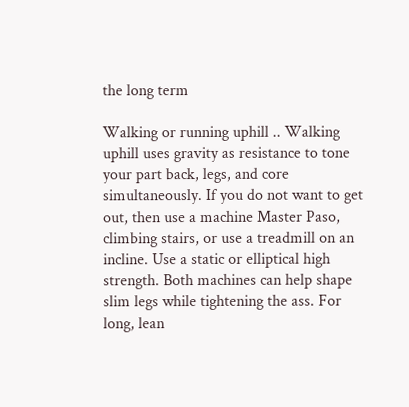the long term

Walking or running uphill .. Walking uphill uses gravity as resistance to tone your part back, legs, and core simultaneously. If you do not want to get out, then use a machine Master Paso, climbing stairs, or use a treadmill on an incline. Use a static or elliptical high strength. Both machines can help shape slim legs while tightening the ass. For long, lean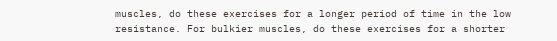muscles, do these exercises for a longer period of time in the low resistance. For bulkier muscles, do these exercises for a shorter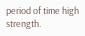period of time high strength.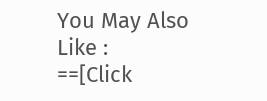You May Also Like :
==[Click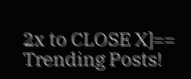2x to CLOSE X]==
Trending Posts!